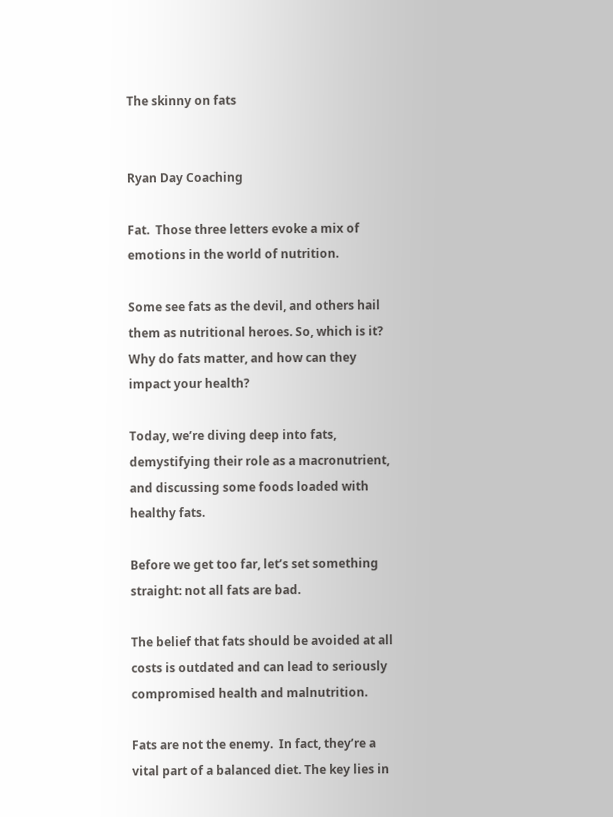The skinny on fats


Ryan Day Coaching

Fat.  Those three letters evoke a mix of emotions in the world of nutrition.

Some see fats as the devil, and others hail them as nutritional heroes. So, which is it? Why do fats matter, and how can they impact your health?

Today, we’re diving deep into fats, demystifying their role as a macronutrient, and discussing some foods loaded with healthy fats.

Before we get too far, let’s set something straight: not all fats are bad.

The belief that fats should be avoided at all costs is outdated and can lead to seriously compromised health and malnutrition.

Fats are not the enemy.  In fact, they’re a vital part of a balanced diet. The key lies in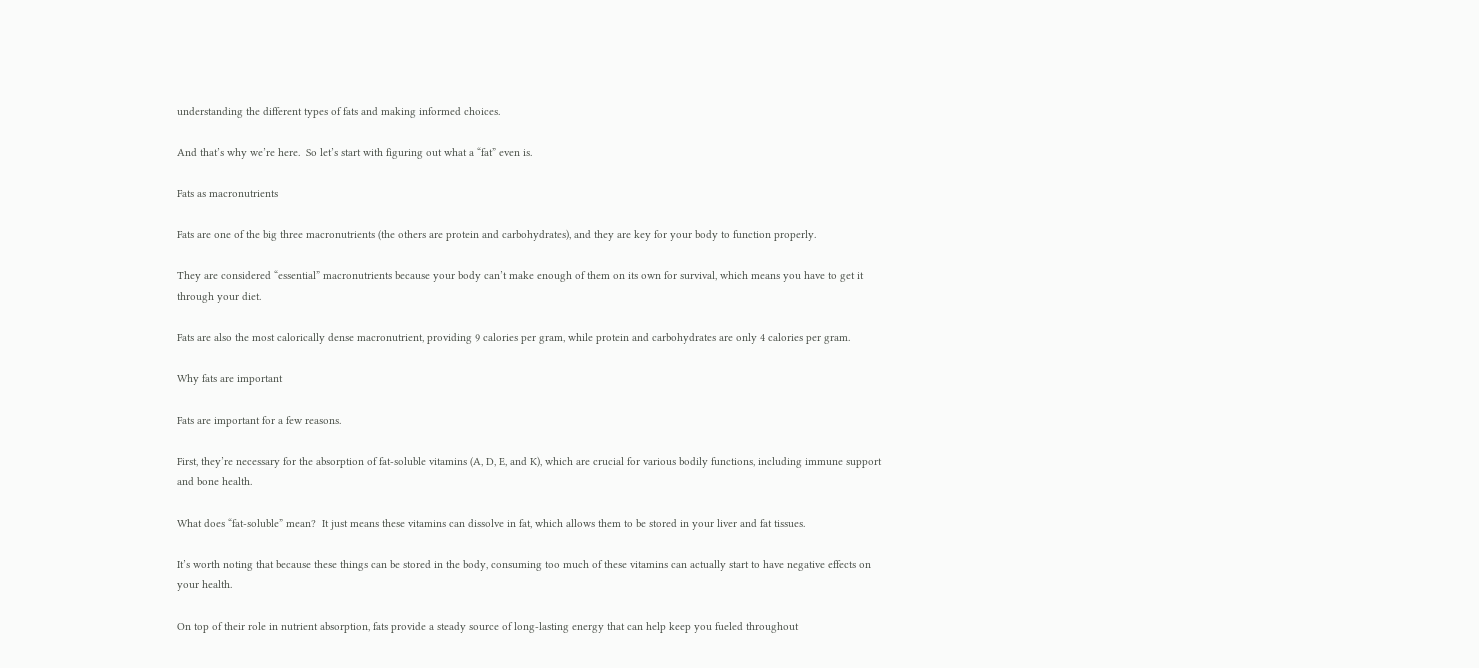understanding the different types of fats and making informed choices.

And that’s why we’re here.  So let’s start with figuring out what a “fat” even is.

Fats as macronutrients

Fats are one of the big three macronutrients (the others are protein and carbohydrates), and they are key for your body to function properly.

They are considered “essential” macronutrients because your body can’t make enough of them on its own for survival, which means you have to get it through your diet.

Fats are also the most calorically dense macronutrient, providing 9 calories per gram, while protein and carbohydrates are only 4 calories per gram.

Why fats are important

Fats are important for a few reasons.

First, they’re necessary for the absorption of fat-soluble vitamins (A, D, E, and K), which are crucial for various bodily functions, including immune support and bone health.

What does “fat-soluble” mean?  It just means these vitamins can dissolve in fat, which allows them to be stored in your liver and fat tissues.

It’s worth noting that because these things can be stored in the body, consuming too much of these vitamins can actually start to have negative effects on your health.

On top of their role in nutrient absorption, fats provide a steady source of long-lasting energy that can help keep you fueled throughout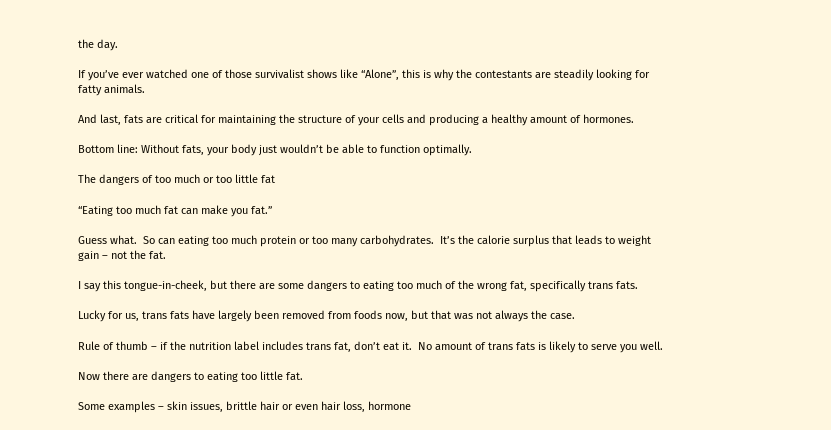the day.

If you’ve ever watched one of those survivalist shows like “Alone”, this is why the contestants are steadily looking for fatty animals.

And last, fats are critical for maintaining the structure of your cells and producing a healthy amount of hormones.

Bottom line: Without fats, your body just wouldn’t be able to function optimally.

The dangers of too much or too little fat

“Eating too much fat can make you fat.”

Guess what.  So can eating too much protein or too many carbohydrates.  It’s the calorie surplus that leads to weight gain – not the fat.

I say this tongue-in-cheek, but there are some dangers to eating too much of the wrong fat, specifically trans fats.

Lucky for us, trans fats have largely been removed from foods now, but that was not always the case.

Rule of thumb – if the nutrition label includes trans fat, don’t eat it.  No amount of trans fats is likely to serve you well.

Now there are dangers to eating too little fat.

Some examples – skin issues, brittle hair or even hair loss, hormone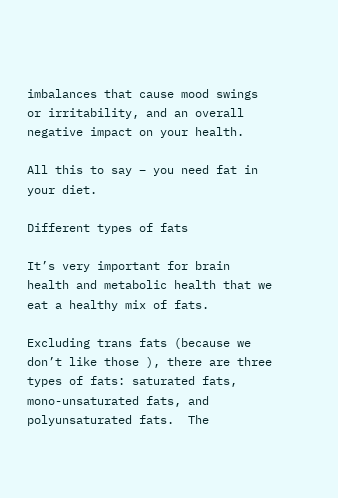imbalances that cause mood swings or irritability, and an overall negative impact on your health.

All this to say – you need fat in your diet.

Different types of fats

It’s very important for brain health and metabolic health that we eat a healthy mix of fats.

Excluding trans fats (because we don’t like those ), there are three types of fats: saturated fats, mono-unsaturated fats, and polyunsaturated fats.  The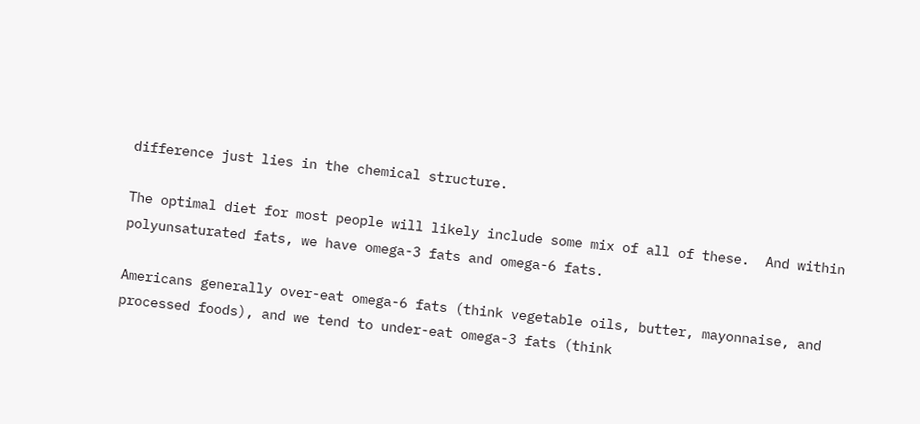difference just lies in the chemical structure.

The optimal diet for most people will likely include some mix of all of these.  And within polyunsaturated fats, we have omega-3 fats and omega-6 fats.

Americans generally over-eat omega-6 fats (think vegetable oils, butter, mayonnaise, and processed foods), and we tend to under-eat omega-3 fats (think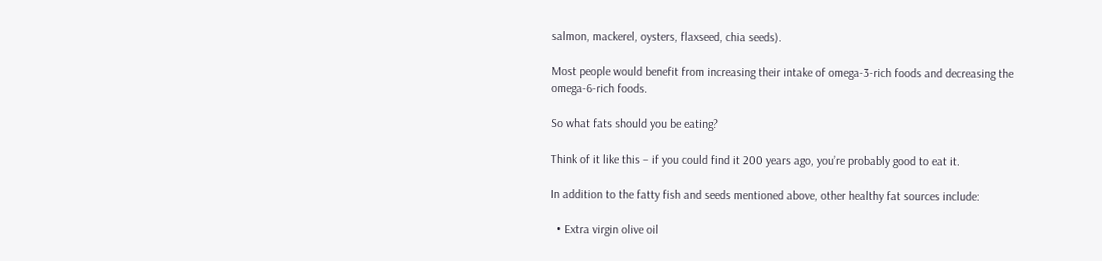salmon, mackerel, oysters, flaxseed, chia seeds).

Most people would benefit from increasing their intake of omega-3-rich foods and decreasing the omega-6-rich foods.

So what fats should you be eating?

Think of it like this – if you could find it 200 years ago, you’re probably good to eat it.

In addition to the fatty fish and seeds mentioned above, other healthy fat sources include:

  • Extra virgin olive oil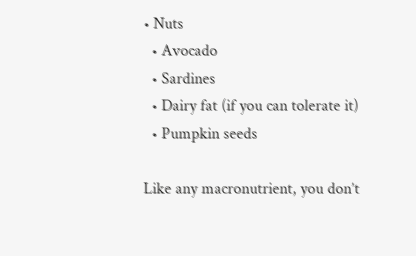• Nuts
  • Avocado
  • Sardines
  • Dairy fat (if you can tolerate it)
  • Pumpkin seeds

Like any macronutrient, you don’t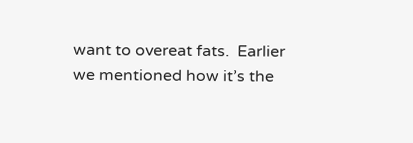want to overeat fats.  Earlier we mentioned how it’s the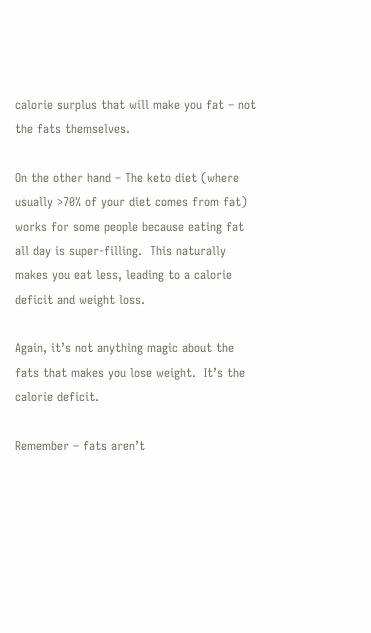calorie surplus that will make you fat – not the fats themselves.

On the other hand – The keto diet (where usually >70% of your diet comes from fat) works for some people because eating fat all day is super-filling.  This naturally makes you eat less, leading to a calorie deficit and weight loss.

Again, it’s not anything magic about the fats that makes you lose weight.  It’s the calorie deficit.

Remember – fats aren’t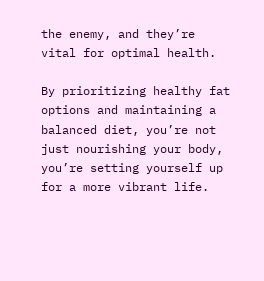the enemy, and they’re vital for optimal health.

By prioritizing healthy fat options and maintaining a balanced diet, you’re not just nourishing your body, you’re setting yourself up for a more vibrant life.